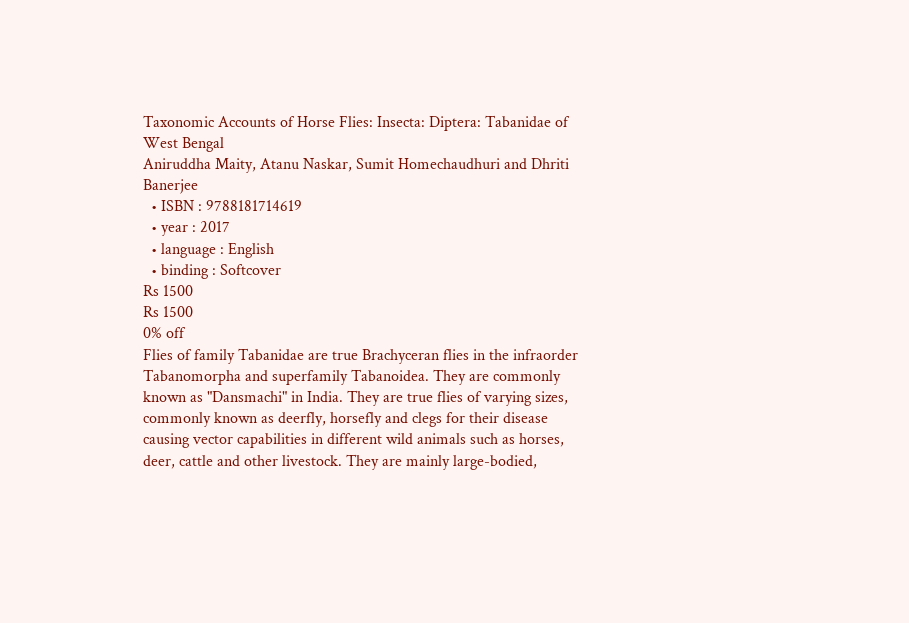Taxonomic Accounts of Horse Flies: Insecta: Diptera: Tabanidae of West Bengal
Aniruddha Maity, Atanu Naskar, Sumit Homechaudhuri and Dhriti Banerjee
  • ISBN : 9788181714619
  • year : 2017
  • language : English
  • binding : Softcover
Rs 1500
Rs 1500
0% off
Flies of family Tabanidae are true Brachyceran flies in the infraorder Tabanomorpha and superfamily Tabanoidea. They are commonly known as "Dansmachi" in India. They are true flies of varying sizes, commonly known as deerfly, horsefly and clegs for their disease causing vector capabilities in different wild animals such as horses, deer, cattle and other livestock. They are mainly large-bodied,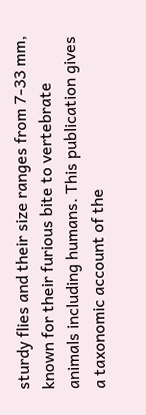sturdy flies and their size ranges from 7-33 mm, known for their furious bite to vertebrate animals including humans. This publication gives a taxonomic account of the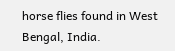horse flies found in West Bengal, India.